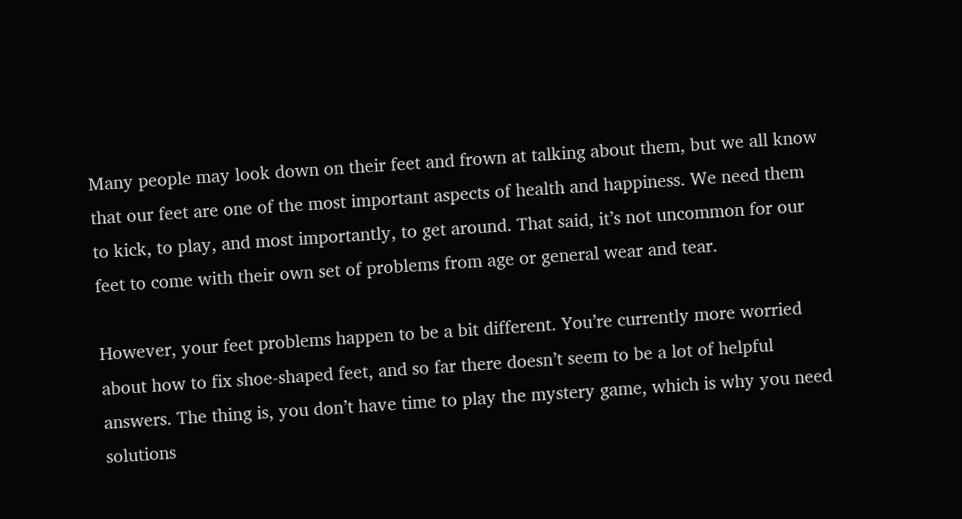Many people may look down on their feet and frown at talking about them, but we all know that our feet are one of the most important aspects of health and happiness. We need them to kick, to play, and most importantly, to get around. That said, it’s not uncommon for our feet to come with their own set of problems from age or general wear and tear.

However, your feet problems happen to be a bit different. You’re currently more worried about how to fix shoe-shaped feet, and so far there doesn’t seem to be a lot of helpful answers. The thing is, you don’t have time to play the mystery game, which is why you need solutions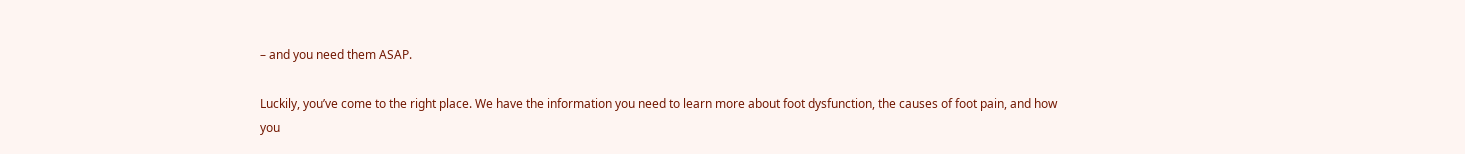– and you need them ASAP.

Luckily, you’ve come to the right place. We have the information you need to learn more about foot dysfunction, the causes of foot pain, and how you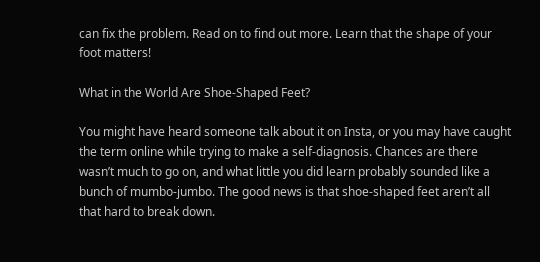can fix the problem. Read on to find out more. Learn that the shape of your foot matters!

What in the World Are Shoe-Shaped Feet?

You might have heard someone talk about it on Insta, or you may have caught the term online while trying to make a self-diagnosis. Chances are there wasn’t much to go on, and what little you did learn probably sounded like a bunch of mumbo-jumbo. The good news is that shoe-shaped feet aren’t all that hard to break down.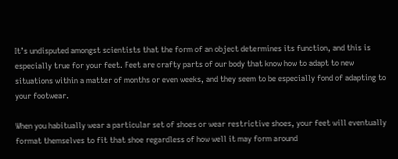It’s undisputed amongst scientists that the form of an object determines its function, and this is especially true for your feet. Feet are crafty parts of our body that know how to adapt to new situations within a matter of months or even weeks, and they seem to be especially fond of adapting to your footwear.

When you habitually wear a particular set of shoes or wear restrictive shoes, your feet will eventually format themselves to fit that shoe regardless of how well it may form around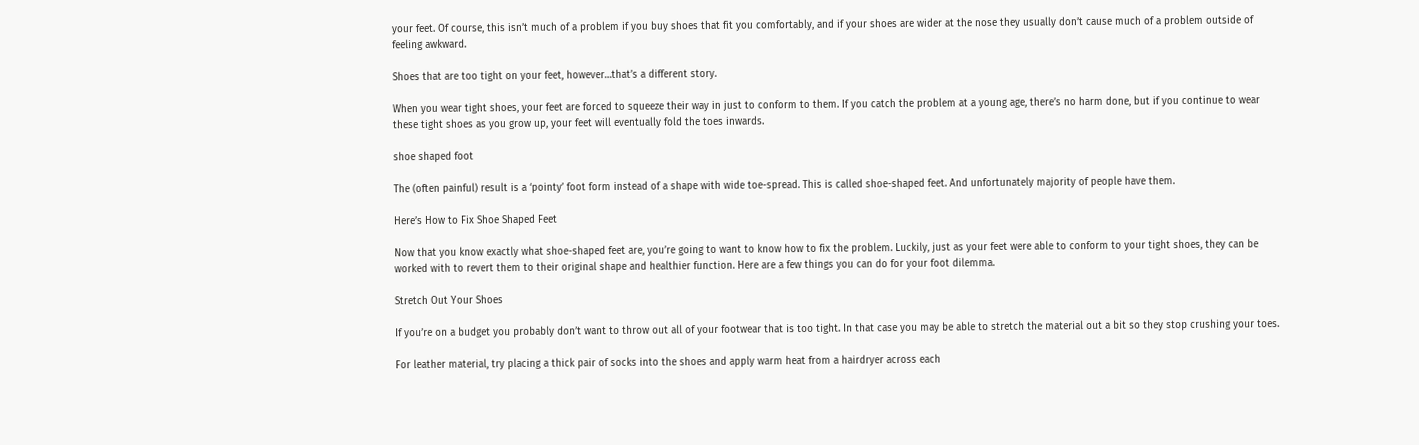your feet. Of course, this isn’t much of a problem if you buy shoes that fit you comfortably, and if your shoes are wider at the nose they usually don’t cause much of a problem outside of feeling awkward.

Shoes that are too tight on your feet, however…that’s a different story.

When you wear tight shoes, your feet are forced to squeeze their way in just to conform to them. If you catch the problem at a young age, there’s no harm done, but if you continue to wear these tight shoes as you grow up, your feet will eventually fold the toes inwards.

shoe shaped foot

The (often painful) result is a ‘pointy’ foot form instead of a shape with wide toe-spread. This is called shoe-shaped feet. And unfortunately majority of people have them.

Here’s How to Fix Shoe Shaped Feet

Now that you know exactly what shoe-shaped feet are, you’re going to want to know how to fix the problem. Luckily, just as your feet were able to conform to your tight shoes, they can be worked with to revert them to their original shape and healthier function. Here are a few things you can do for your foot dilemma.

Stretch Out Your Shoes

If you’re on a budget you probably don’t want to throw out all of your footwear that is too tight. In that case you may be able to stretch the material out a bit so they stop crushing your toes.

For leather material, try placing a thick pair of socks into the shoes and apply warm heat from a hairdryer across each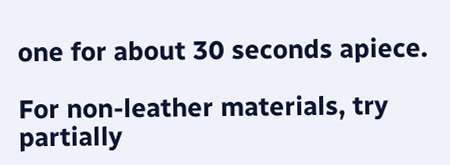one for about 30 seconds apiece.

For non-leather materials, try partially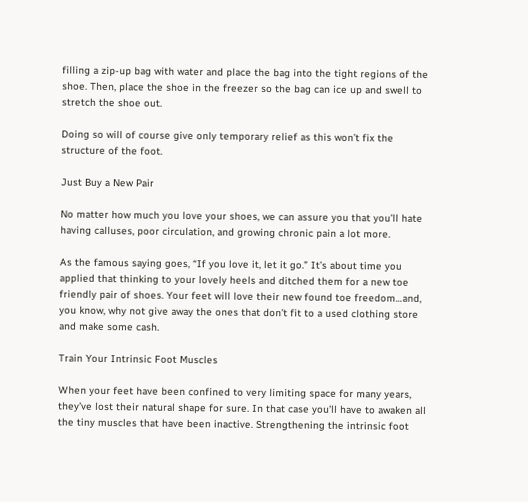filling a zip-up bag with water and place the bag into the tight regions of the shoe. Then, place the shoe in the freezer so the bag can ice up and swell to stretch the shoe out.

Doing so will of course give only temporary relief as this won’t fix the structure of the foot.

Just Buy a New Pair

No matter how much you love your shoes, we can assure you that you’ll hate having calluses, poor circulation, and growing chronic pain a lot more.

As the famous saying goes, “If you love it, let it go.” It’s about time you applied that thinking to your lovely heels and ditched them for a new toe friendly pair of shoes. Your feet will love their new found toe freedom…and, you know, why not give away the ones that don’t fit to a used clothing store and make some cash.

Train Your Intrinsic Foot Muscles

When your feet have been confined to very limiting space for many years, they’ve lost their natural shape for sure. In that case you’ll have to awaken all the tiny muscles that have been inactive. Strengthening the intrinsic foot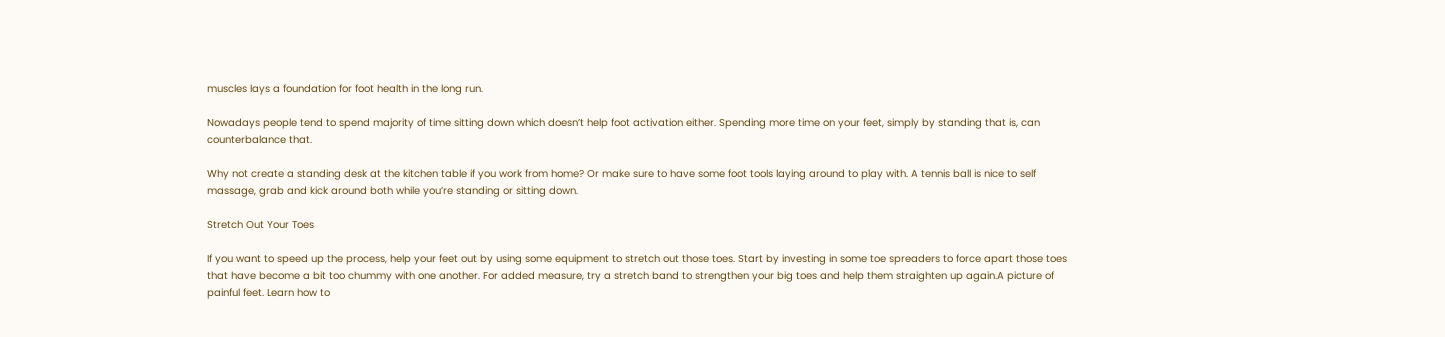muscles lays a foundation for foot health in the long run.

Nowadays people tend to spend majority of time sitting down which doesn’t help foot activation either. Spending more time on your feet, simply by standing that is, can counterbalance that.

Why not create a standing desk at the kitchen table if you work from home? Or make sure to have some foot tools laying around to play with. A tennis ball is nice to self massage, grab and kick around both while you’re standing or sitting down.

Stretch Out Your Toes

If you want to speed up the process, help your feet out by using some equipment to stretch out those toes. Start by investing in some toe spreaders to force apart those toes that have become a bit too chummy with one another. For added measure, try a stretch band to strengthen your big toes and help them straighten up again.A picture of painful feet. Learn how to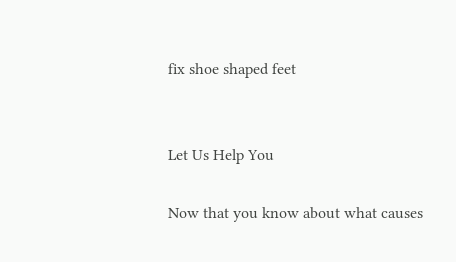fix shoe shaped feet


Let Us Help You

Now that you know about what causes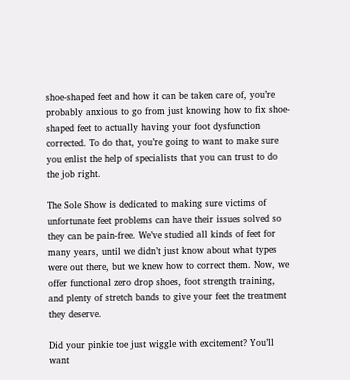shoe-shaped feet and how it can be taken care of, you’re probably anxious to go from just knowing how to fix shoe-shaped feet to actually having your foot dysfunction corrected. To do that, you’re going to want to make sure you enlist the help of specialists that you can trust to do the job right.

The Sole Show is dedicated to making sure victims of unfortunate feet problems can have their issues solved so they can be pain-free. We’ve studied all kinds of feet for many years, until we didn’t just know about what types were out there, but we knew how to correct them. Now, we offer functional zero drop shoes, foot strength training, and plenty of stretch bands to give your feet the treatment they deserve.

Did your pinkie toe just wiggle with excitement? You’ll want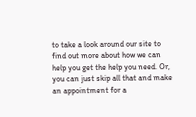to take a look around our site to find out more about how we can help you get the help you need. Or, you can just skip all that and make an appointment for a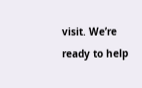visit. We’re ready to help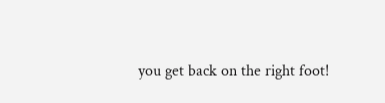you get back on the right foot!